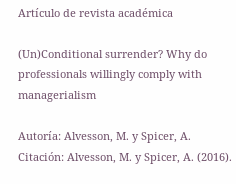Artículo de revista académica

(Un)Conditional surrender? Why do professionals willingly comply with managerialism

Autoría: Alvesson, M. y Spicer, A.
Citación: Alvesson, M. y Spicer, A. (2016).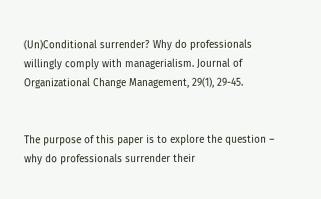(Un)Conditional surrender? Why do professionals willingly comply with managerialism. Journal of Organizational Change Management, 29(1), 29-45.


The purpose of this paper is to explore the question – why do professionals surrender their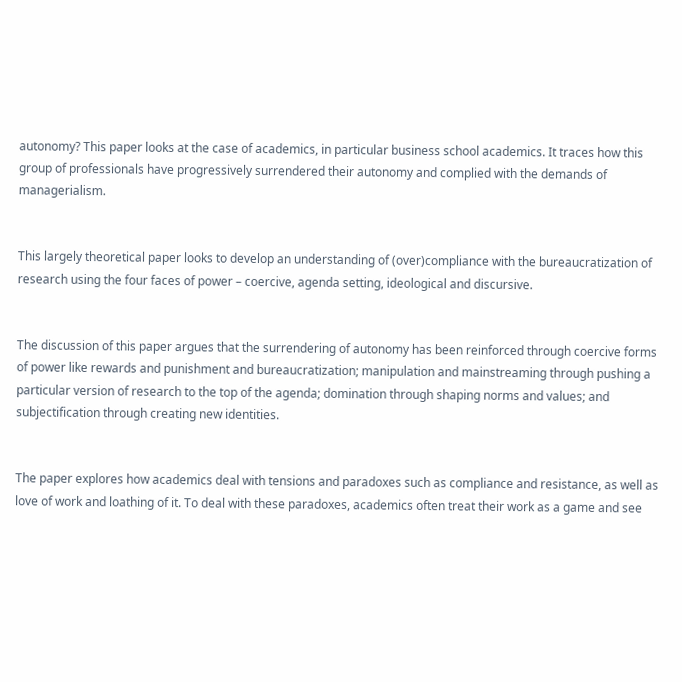autonomy? This paper looks at the case of academics, in particular business school academics. It traces how this group of professionals have progressively surrendered their autonomy and complied with the demands of managerialism.


This largely theoretical paper looks to develop an understanding of (over)compliance with the bureaucratization of research using the four faces of power – coercive, agenda setting, ideological and discursive.


The discussion of this paper argues that the surrendering of autonomy has been reinforced through coercive forms of power like rewards and punishment and bureaucratization; manipulation and mainstreaming through pushing a particular version of research to the top of the agenda; domination through shaping norms and values; and subjectification through creating new identities.


The paper explores how academics deal with tensions and paradoxes such as compliance and resistance, as well as love of work and loathing of it. To deal with these paradoxes, academics often treat their work as a game and see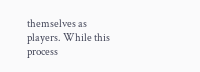themselves as players. While this process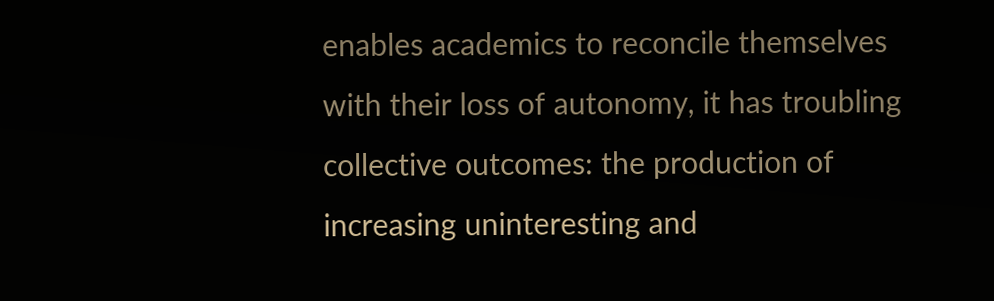enables academics to reconcile themselves with their loss of autonomy, it has troubling collective outcomes: the production of increasing uninteresting and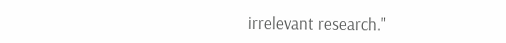irrelevant research."